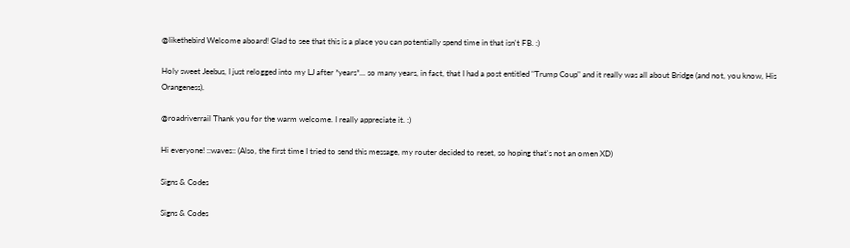@likethebird Welcome aboard! Glad to see that this is a place you can potentially spend time in that isn't FB. :)

Holy sweet Jeebus, I just relogged into my LJ after *years*... so many years, in fact, that I had a post entitled "Trump Coup" and it really was all about Bridge (and not, you know, His Orangeness).

@roadriverrail Thank you for the warm welcome. I really appreciate it. :)

Hi everyone! ::waves:: (Also, the first time I tried to send this message, my router decided to reset, so hoping that's not an omen XD)

Signs & Codes

Signs & Codes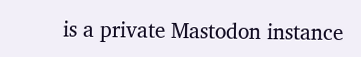is a private Mastodon instance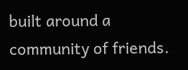built around a community of friends.